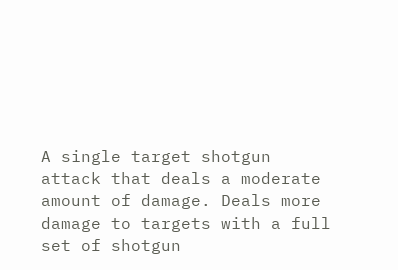A single target shotgun attack that deals a moderate amount of damage. Deals more damage to targets with a full set of shotgun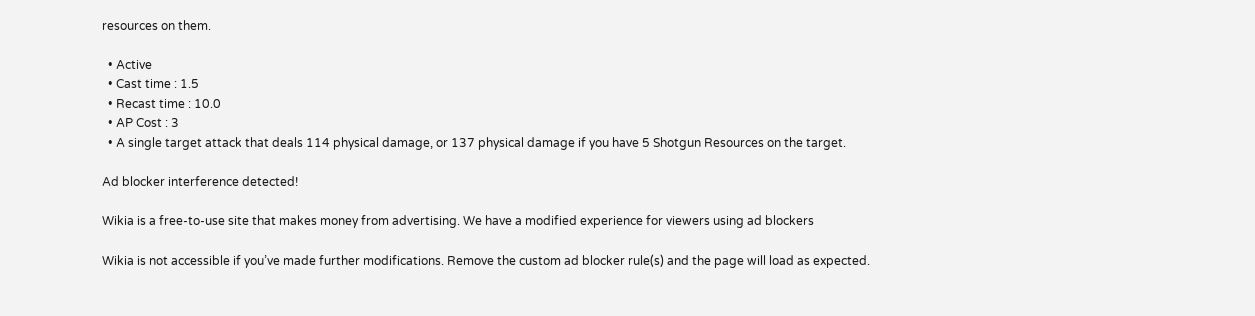resources on them.

  • Active
  • Cast time : 1.5
  • Recast time : 10.0
  • AP Cost : 3
  • A single target attack that deals 114 physical damage, or 137 physical damage if you have 5 Shotgun Resources on the target.

Ad blocker interference detected!

Wikia is a free-to-use site that makes money from advertising. We have a modified experience for viewers using ad blockers

Wikia is not accessible if you’ve made further modifications. Remove the custom ad blocker rule(s) and the page will load as expected.